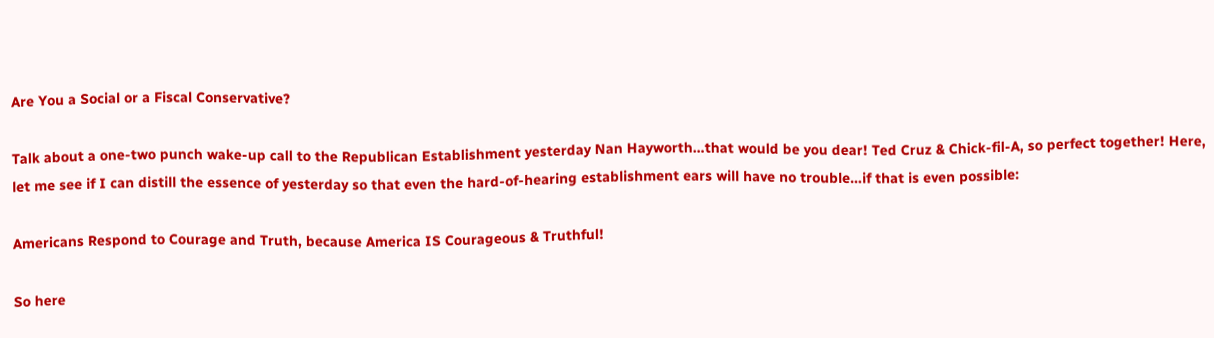Are You a Social or a Fiscal Conservative?

Talk about a one-two punch wake-up call to the Republican Establishment yesterday Nan Hayworth…that would be you dear! Ted Cruz & Chick-fil-A, so perfect together! Here, let me see if I can distill the essence of yesterday so that even the hard-of-hearing establishment ears will have no trouble…if that is even possible:

Americans Respond to Courage and Truth, because America IS Courageous & Truthful!

So here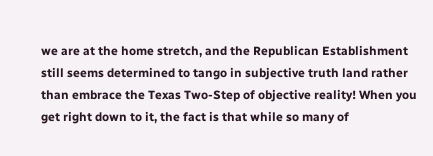we are at the home stretch, and the Republican Establishment still seems determined to tango in subjective truth land rather than embrace the Texas Two-Step of objective reality! When you get right down to it, the fact is that while so many of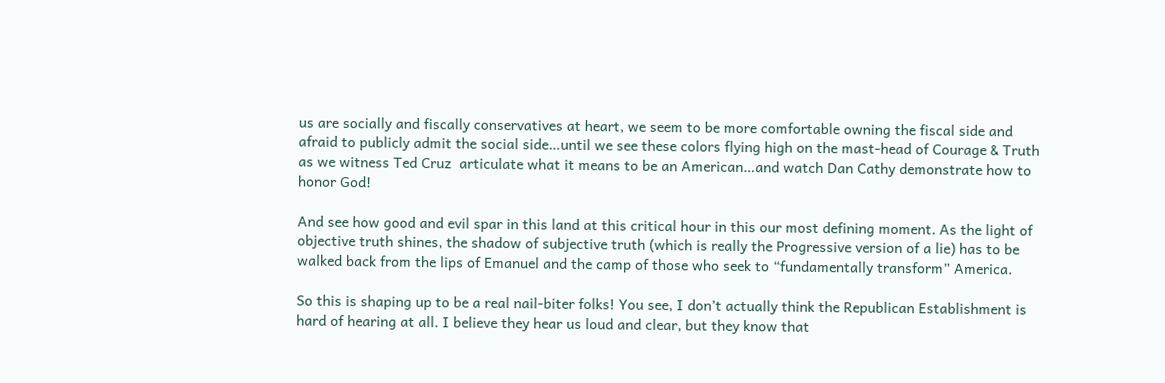us are socially and fiscally conservatives at heart, we seem to be more comfortable owning the fiscal side and afraid to publicly admit the social side…until we see these colors flying high on the mast-head of Courage & Truth as we witness Ted Cruz  articulate what it means to be an American…and watch Dan Cathy demonstrate how to honor God!

And see how good and evil spar in this land at this critical hour in this our most defining moment. As the light of objective truth shines, the shadow of subjective truth (which is really the Progressive version of a lie) has to be walked back from the lips of Emanuel and the camp of those who seek to “fundamentally transform” America.

So this is shaping up to be a real nail-biter folks! You see, I don’t actually think the Republican Establishment is hard of hearing at all. I believe they hear us loud and clear, but they know that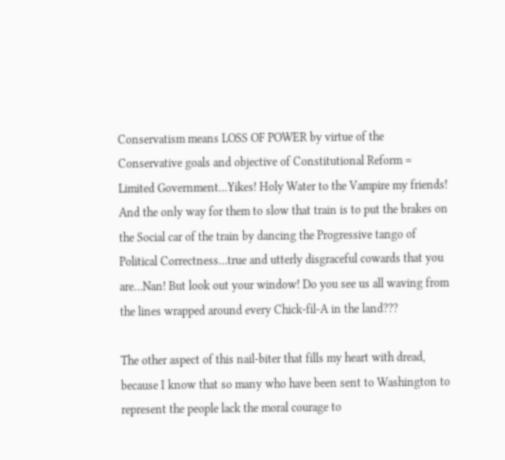Conservatism means LOSS OF POWER by virtue of the Conservative goals and objective of Constitutional Reform = Limited Government…Yikes! Holy Water to the Vampire my friends! And the only way for them to slow that train is to put the brakes on the Social car of the train by dancing the Progressive tango of Political Correctness…true and utterly disgraceful cowards that you are…Nan! But look out your window! Do you see us all waving from the lines wrapped around every Chick-fil-A in the land???

The other aspect of this nail-biter that fills my heart with dread, because I know that so many who have been sent to Washington to represent the people lack the moral courage to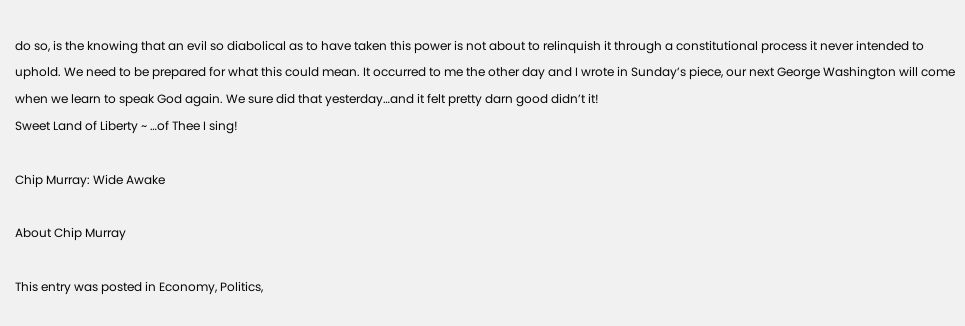do so, is the knowing that an evil so diabolical as to have taken this power is not about to relinquish it through a constitutional process it never intended to uphold. We need to be prepared for what this could mean. It occurred to me the other day and I wrote in Sunday’s piece, our next George Washington will come when we learn to speak God again. We sure did that yesterday…and it felt pretty darn good didn’t it!
Sweet Land of Liberty ~ …of Thee I sing!

Chip Murray: Wide Awake

About Chip Murray

This entry was posted in Economy, Politics,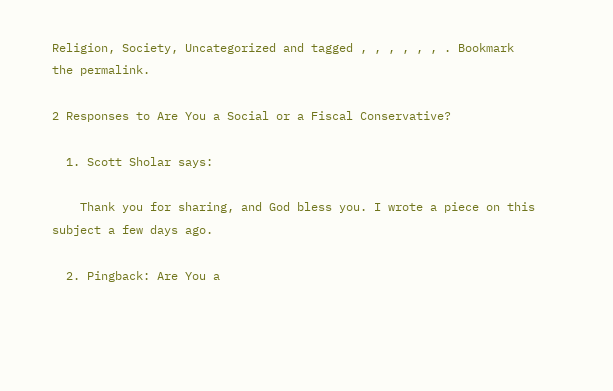Religion, Society, Uncategorized and tagged , , , , , , . Bookmark the permalink.

2 Responses to Are You a Social or a Fiscal Conservative?

  1. Scott Sholar says:

    Thank you for sharing, and God bless you. I wrote a piece on this subject a few days ago.

  2. Pingback: Are You a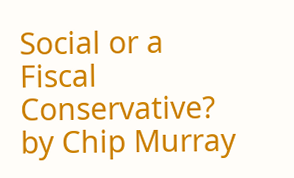Social or a Fiscal Conservative? by Chip Murray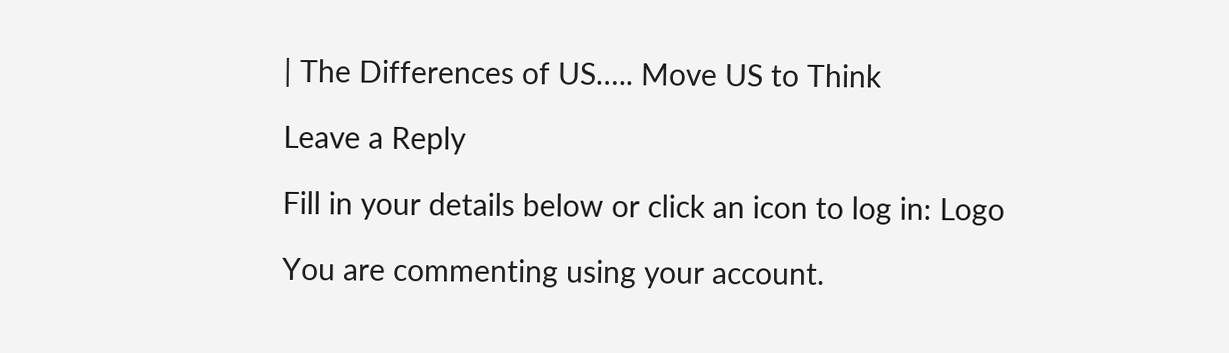| The Differences of US….. Move US to Think

Leave a Reply

Fill in your details below or click an icon to log in: Logo

You are commenting using your account.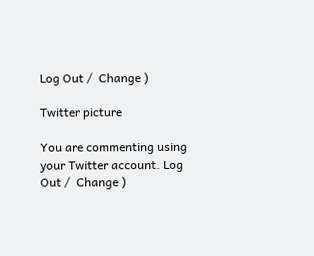Log Out /  Change )

Twitter picture

You are commenting using your Twitter account. Log Out /  Change )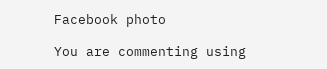Facebook photo

You are commenting using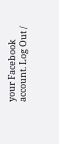your Facebook account. Log Out /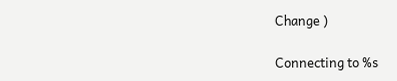Change )

Connecting to %s